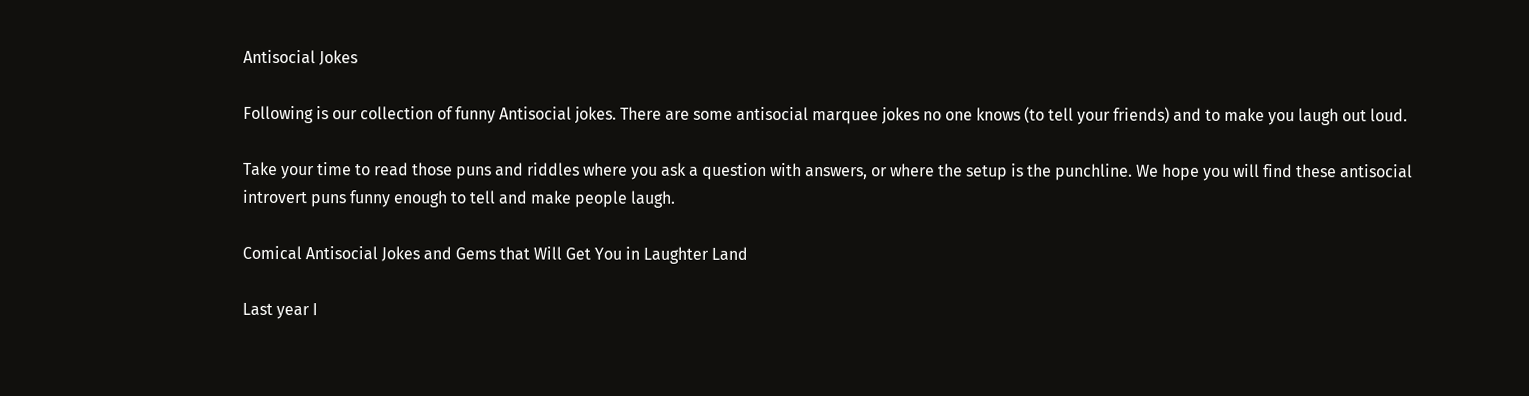Antisocial Jokes

Following is our collection of funny Antisocial jokes. There are some antisocial marquee jokes no one knows (to tell your friends) and to make you laugh out loud.

Take your time to read those puns and riddles where you ask a question with answers, or where the setup is the punchline. We hope you will find these antisocial introvert puns funny enough to tell and make people laugh.

Comical Antisocial Jokes and Gems that Will Get You in Laughter Land

Last year I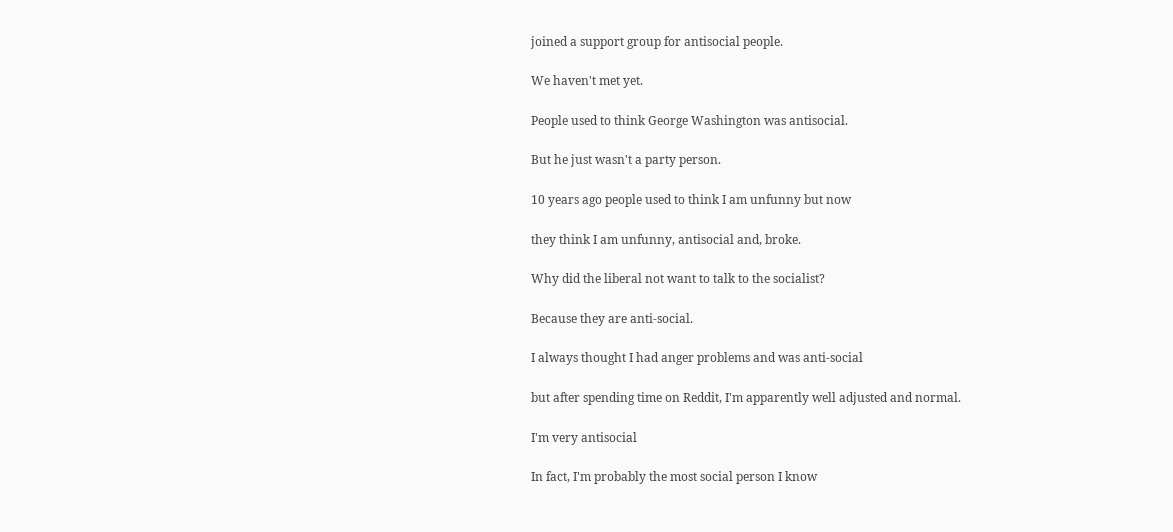joined a support group for antisocial people.

We haven't met yet.

People used to think George Washington was antisocial.

But he just wasn't a party person.

10 years ago people used to think I am unfunny but now

they think I am unfunny, antisocial and, broke.

Why did the liberal not want to talk to the socialist?

Because they are anti-social.

I always thought I had anger problems and was anti-social

but after spending time on Reddit, I'm apparently well adjusted and normal.

I'm very antisocial

In fact, I'm probably the most social person I know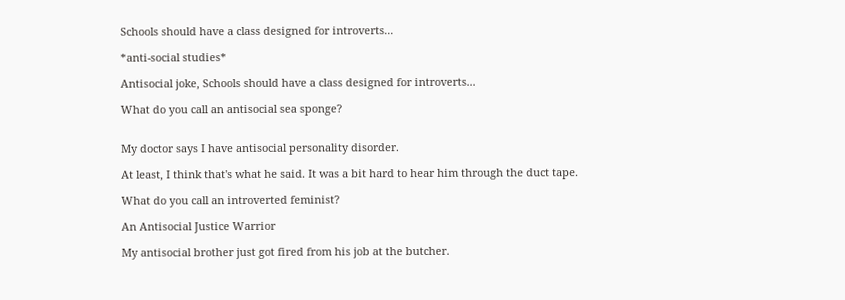Schools should have a class designed for introverts...

*anti-social studies*

Antisocial joke, Schools should have a class designed for introverts...

What do you call an antisocial sea sponge?


My doctor says I have antisocial personality disorder.

At least, I think that's what he said. It was a bit hard to hear him through the duct tape.

What do you call an introverted feminist?

An Antisocial Justice Warrior

My antisocial brother just got fired from his job at the butcher.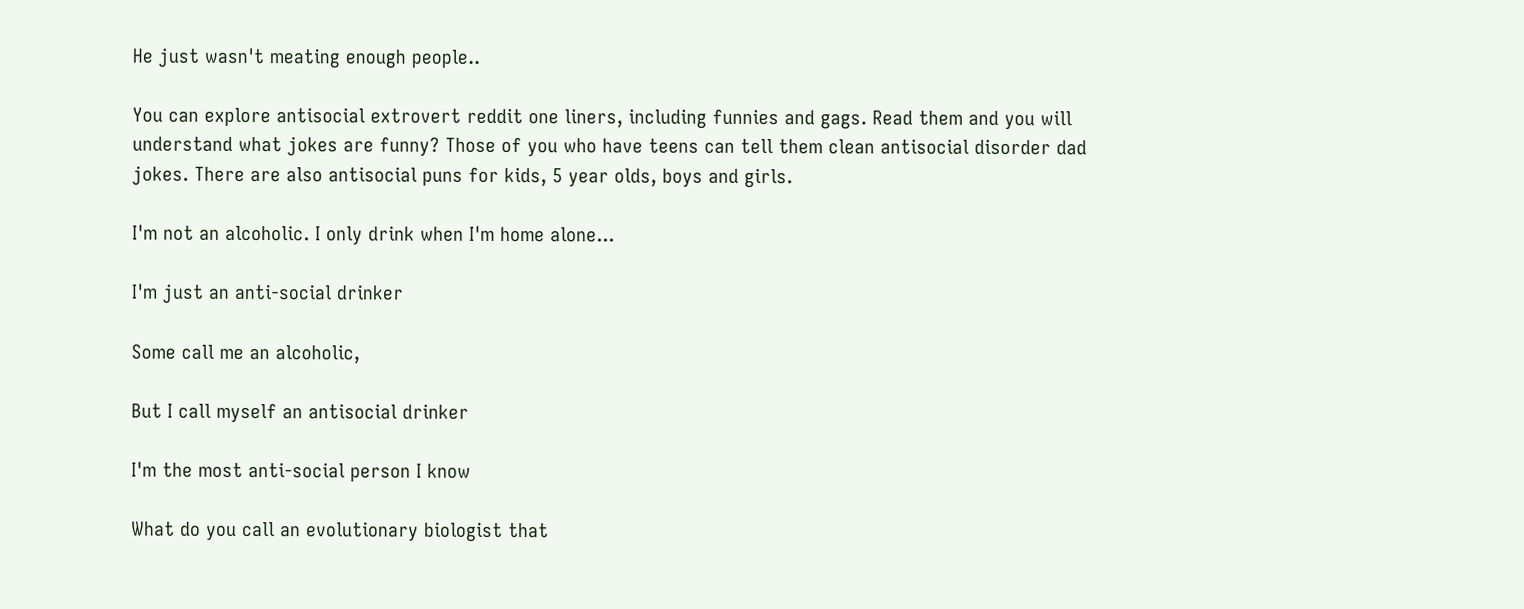He just wasn't meating enough people..

You can explore antisocial extrovert reddit one liners, including funnies and gags. Read them and you will understand what jokes are funny? Those of you who have teens can tell them clean antisocial disorder dad jokes. There are also antisocial puns for kids, 5 year olds, boys and girls.

I'm not an alcoholic. I only drink when I'm home alone...

I'm just an anti-social drinker

Some call me an alcoholic,

But I call myself an antisocial drinker

I'm the most anti-social person I know

What do you call an evolutionary biologist that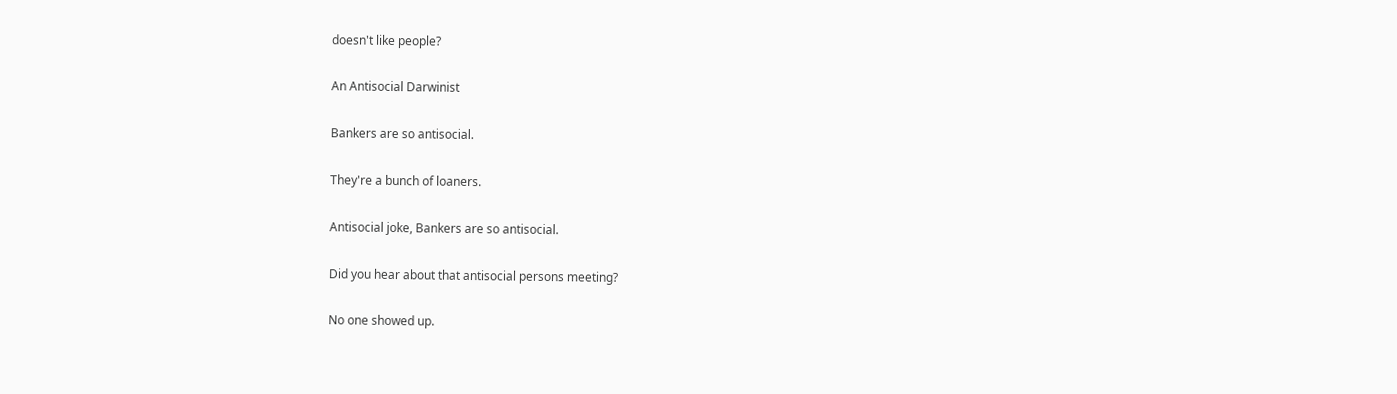doesn't like people?

An Antisocial Darwinist

Bankers are so antisocial.

They're a bunch of loaners.

Antisocial joke, Bankers are so antisocial.

Did you hear about that antisocial persons meeting?

No one showed up.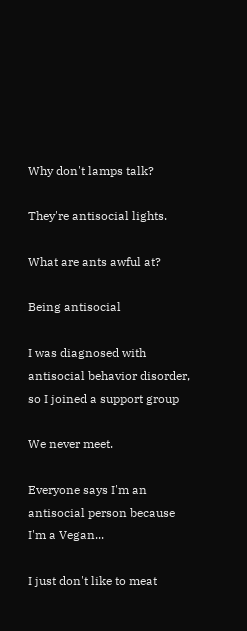Why don't lamps talk?

They're antisocial lights.

What are ants awful at?

Being antisocial

I was diagnosed with antisocial behavior disorder, so I joined a support group

We never meet.

Everyone says I'm an antisocial person because I'm a Vegan...

I just don't like to meat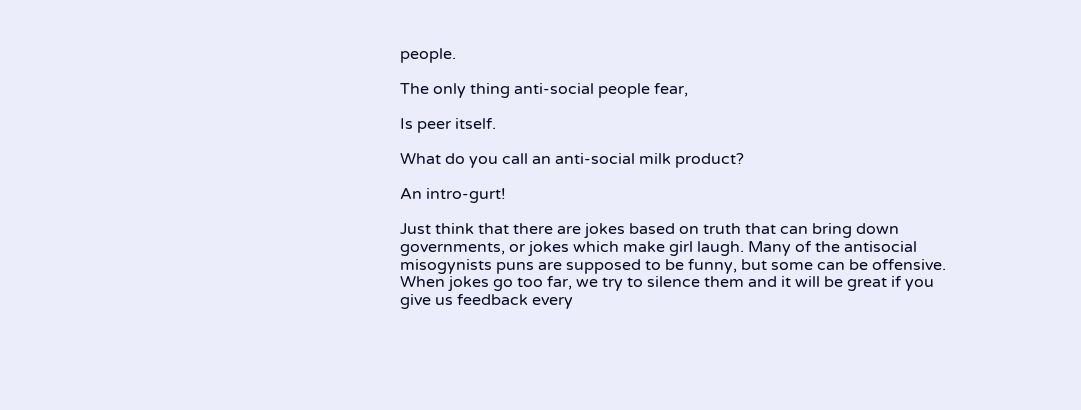people.

The only thing anti-social people fear,

Is peer itself.

What do you call an anti-social milk product?

An intro-gurt!

Just think that there are jokes based on truth that can bring down governments, or jokes which make girl laugh. Many of the antisocial misogynists puns are supposed to be funny, but some can be offensive. When jokes go too far, we try to silence them and it will be great if you give us feedback every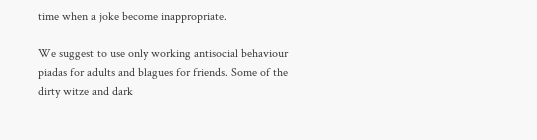time when a joke become inappropriate.

We suggest to use only working antisocial behaviour piadas for adults and blagues for friends. Some of the dirty witze and dark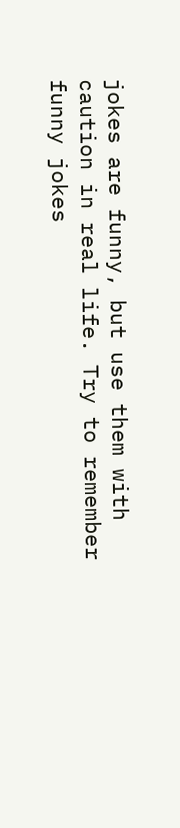jokes are funny, but use them with caution in real life. Try to remember funny jokes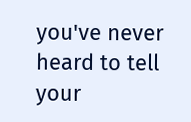you've never heard to tell your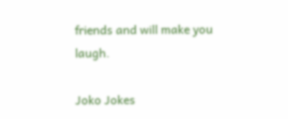friends and will make you laugh.

Joko Jokes